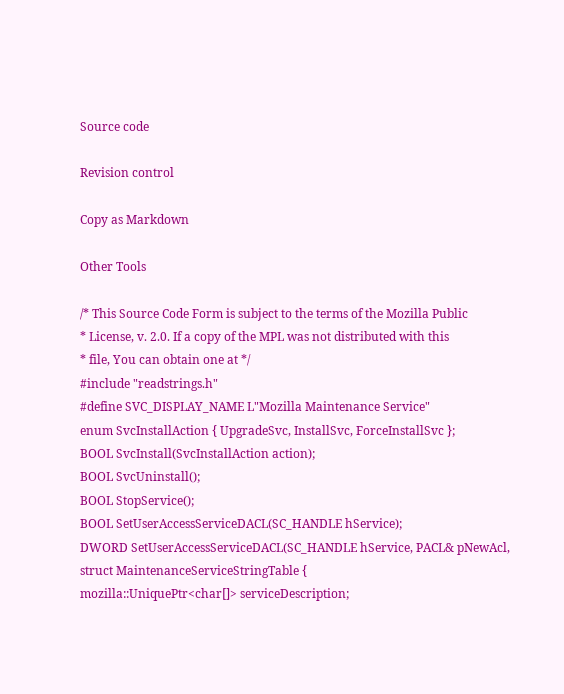Source code

Revision control

Copy as Markdown

Other Tools

/* This Source Code Form is subject to the terms of the Mozilla Public
* License, v. 2.0. If a copy of the MPL was not distributed with this
* file, You can obtain one at */
#include "readstrings.h"
#define SVC_DISPLAY_NAME L"Mozilla Maintenance Service"
enum SvcInstallAction { UpgradeSvc, InstallSvc, ForceInstallSvc };
BOOL SvcInstall(SvcInstallAction action);
BOOL SvcUninstall();
BOOL StopService();
BOOL SetUserAccessServiceDACL(SC_HANDLE hService);
DWORD SetUserAccessServiceDACL(SC_HANDLE hService, PACL& pNewAcl,
struct MaintenanceServiceStringTable {
mozilla::UniquePtr<char[]> serviceDescription;